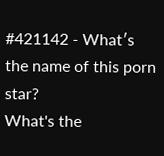#421142 - What′s the name of this porn star?
What's the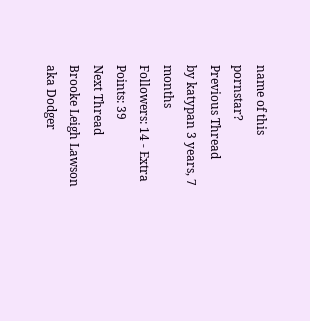name of this pornstar?
Previous Thread
by katypan 3 years, 7 months
Followers: 14 - Extra Points: 39
Next Thread
Brooke Leigh Lawson aka Dodger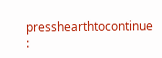presshearthtocontinue :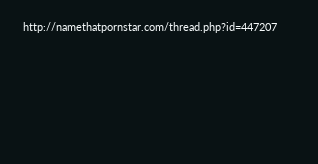http://namethatpornstar.com/thread.php?id=447207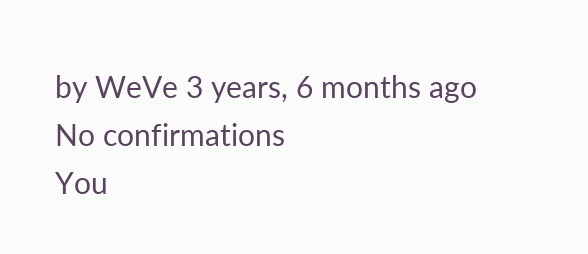by WeVe 3 years, 6 months ago
No confirmations
You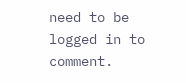need to be logged in to comment.